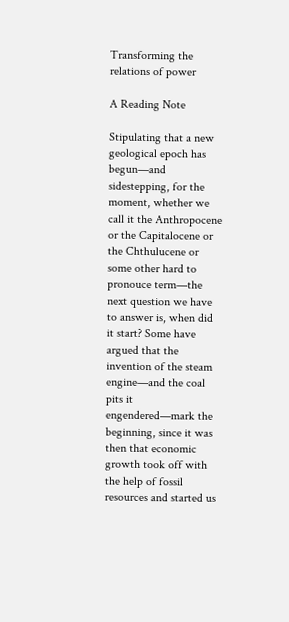Transforming the relations of power

A Reading Note

Stipulating that a new geological epoch has begun—and sidestepping, for the moment, whether we call it the Anthropocene or the Capitalocene or the Chthulucene or some other hard to pronouce term—the next question we have to answer is, when did it start? Some have argued that the invention of the steam engine—and the coal pits it engendered—mark the beginning, since it was then that economic growth took off with the help of fossil resources and started us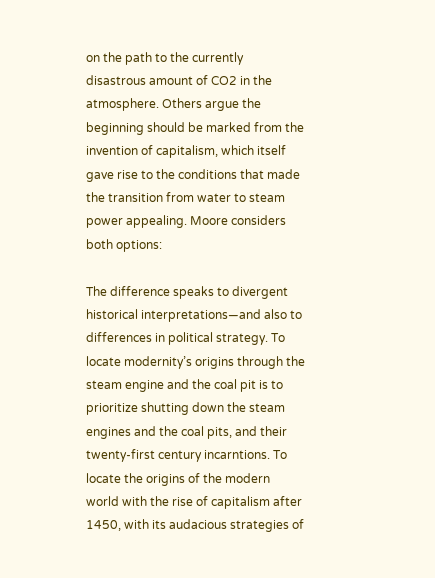on the path to the currently disastrous amount of CO2 in the atmosphere. Others argue the beginning should be marked from the invention of capitalism, which itself gave rise to the conditions that made the transition from water to steam power appealing. Moore considers both options:

The difference speaks to divergent historical interpretations—and also to differences in political strategy. To locate modernity’s origins through the steam engine and the coal pit is to prioritize shutting down the steam engines and the coal pits, and their twenty-first century incarntions. To locate the origins of the modern world with the rise of capitalism after 1450, with its audacious strategies of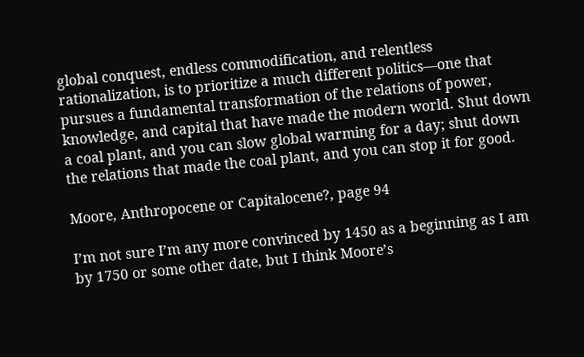global conquest, endless commodification, and relentless rationalization, is to prioritize a much different politics—one that pursues a fundamental transformation of the relations of power, knowledge, and capital that have made the modern world. Shut down a coal plant, and you can slow global warming for a day; shut down the relations that made the coal plant, and you can stop it for good.

Moore, Anthropocene or Capitalocene?, page 94

I’m not sure I’m any more convinced by 1450 as a beginning as I am by 1750 or some other date, but I think Moore’s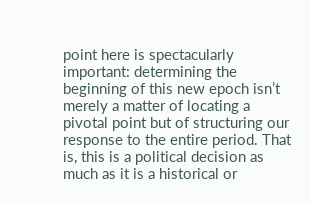point here is spectacularly important: determining the beginning of this new epoch isn’t merely a matter of locating a pivotal point but of structuring our response to the entire period. That is, this is a political decision as much as it is a historical or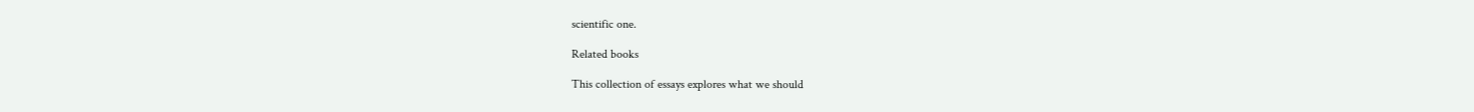scientific one.

Related books

This collection of essays explores what we should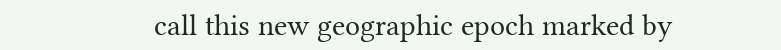call this new geographic epoch marked by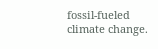fossil-fueled climate change.